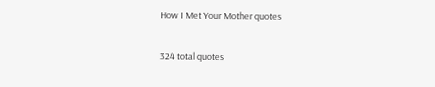How I Met Your Mother quotes

324 total quotes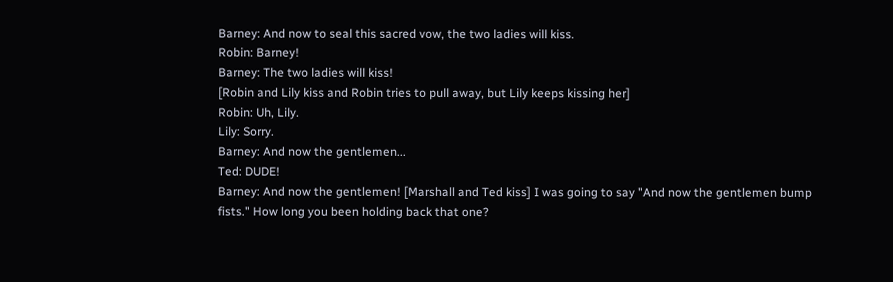Barney: And now to seal this sacred vow, the two ladies will kiss.
Robin: Barney!
Barney: The two ladies will kiss!
[Robin and Lily kiss and Robin tries to pull away, but Lily keeps kissing her]
Robin: Uh, Lily.
Lily: Sorry.
Barney: And now the gentlemen...
Ted: DUDE!
Barney: And now the gentlemen! [Marshall and Ted kiss] I was going to say "And now the gentlemen bump fists." How long you been holding back that one?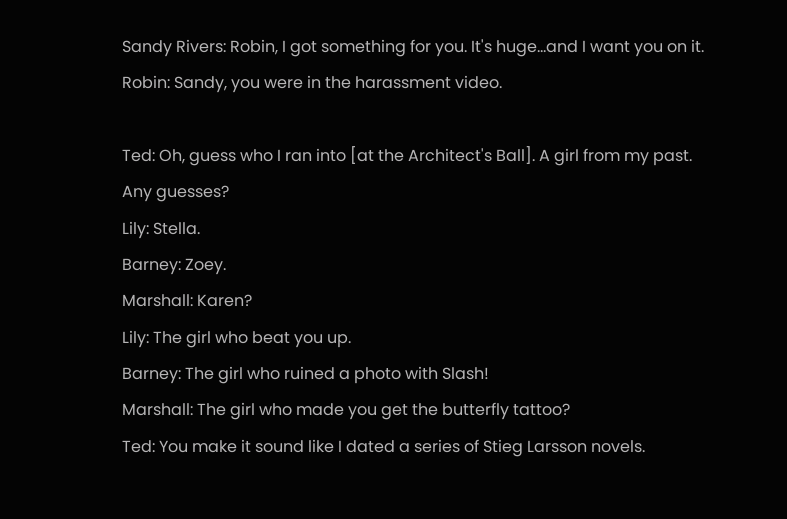Sandy Rivers: Robin, I got something for you. It's huge...and I want you on it.
Robin: Sandy, you were in the harassment video.

Ted: Oh, guess who I ran into [at the Architect's Ball]. A girl from my past. Any guesses?
Lily: Stella.
Barney: Zoey.
Marshall: Karen?
Lily: The girl who beat you up.
Barney: The girl who ruined a photo with Slash!
Marshall: The girl who made you get the butterfly tattoo?
Ted: You make it sound like I dated a series of Stieg Larsson novels.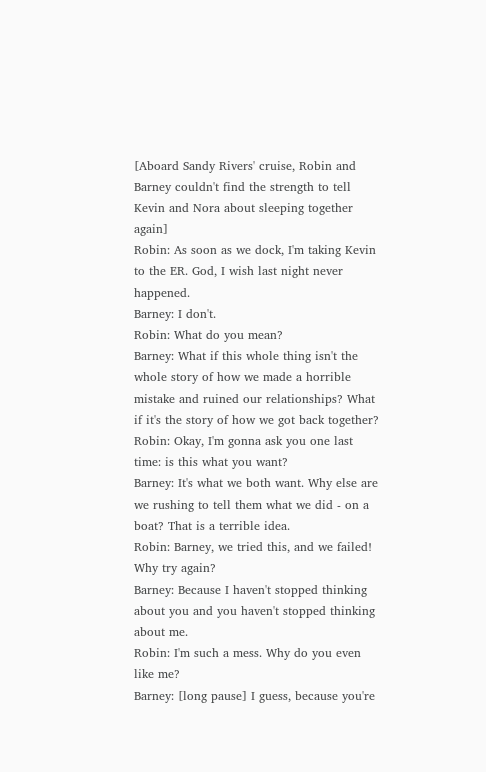[Aboard Sandy Rivers' cruise, Robin and Barney couldn't find the strength to tell Kevin and Nora about sleeping together again]
Robin: As soon as we dock, I'm taking Kevin to the ER. God, I wish last night never happened.
Barney: I don't.
Robin: What do you mean?
Barney: What if this whole thing isn't the whole story of how we made a horrible mistake and ruined our relationships? What if it's the story of how we got back together?
Robin: Okay, I'm gonna ask you one last time: is this what you want?
Barney: It's what we both want. Why else are we rushing to tell them what we did - on a boat? That is a terrible idea.
Robin: Barney, we tried this, and we failed! Why try again?
Barney: Because I haven't stopped thinking about you and you haven't stopped thinking about me.
Robin: I'm such a mess. Why do you even like me?
Barney: [long pause] I guess, because you're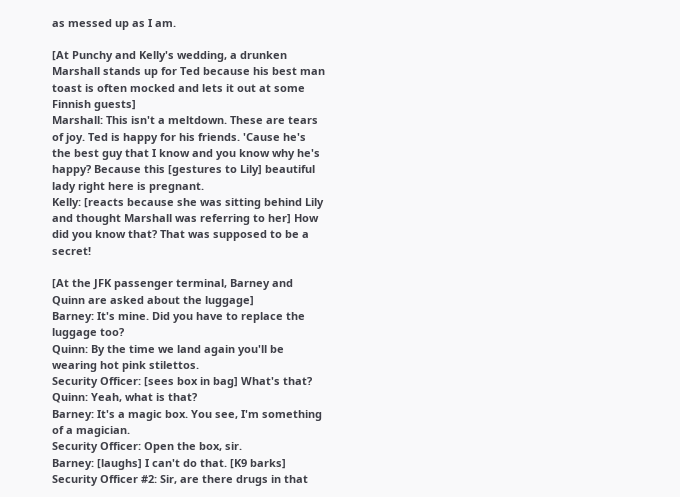as messed up as I am.

[At Punchy and Kelly's wedding, a drunken Marshall stands up for Ted because his best man toast is often mocked and lets it out at some Finnish guests]
Marshall: This isn't a meltdown. These are tears of joy. Ted is happy for his friends. 'Cause he's the best guy that I know and you know why he's happy? Because this [gestures to Lily] beautiful lady right here is pregnant.
Kelly: [reacts because she was sitting behind Lily and thought Marshall was referring to her] How did you know that? That was supposed to be a secret!

[At the JFK passenger terminal, Barney and Quinn are asked about the luggage]
Barney: It's mine. Did you have to replace the luggage too?
Quinn: By the time we land again you'll be wearing hot pink stilettos.
Security Officer: [sees box in bag] What's that?
Quinn: Yeah, what is that?
Barney: It's a magic box. You see, I'm something of a magician.
Security Officer: Open the box, sir.
Barney: [laughs] I can't do that. [K9 barks]
Security Officer #2: Sir, are there drugs in that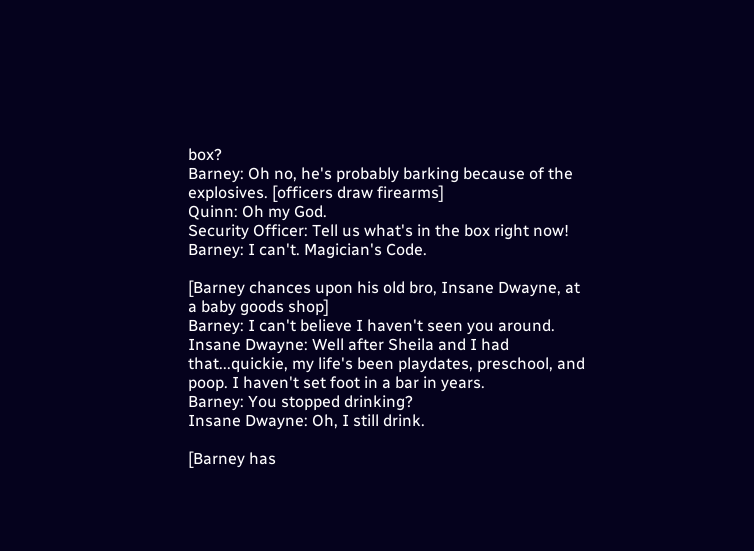box?
Barney: Oh no, he's probably barking because of the explosives. [officers draw firearms]
Quinn: Oh my God.
Security Officer: Tell us what's in the box right now!
Barney: I can't. Magician's Code.

[Barney chances upon his old bro, Insane Dwayne, at a baby goods shop]
Barney: I can't believe I haven't seen you around.
Insane Dwayne: Well after Sheila and I had that...quickie, my life's been playdates, preschool, and poop. I haven't set foot in a bar in years.
Barney: You stopped drinking?
Insane Dwayne: Oh, I still drink.

[Barney has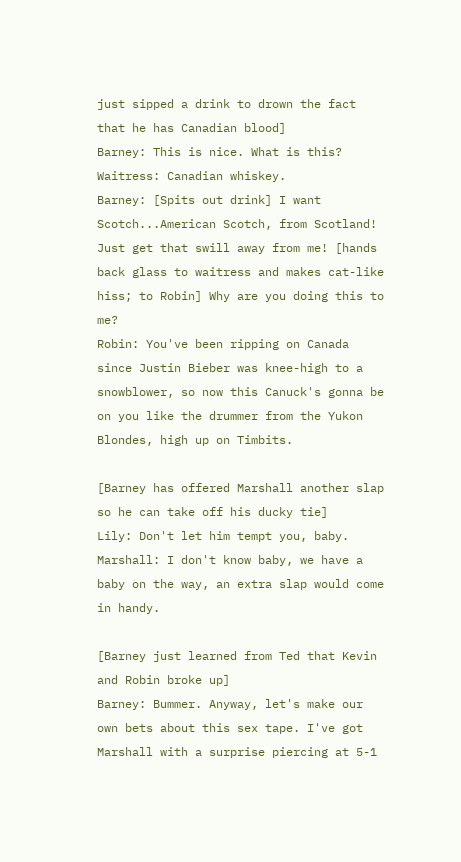just sipped a drink to drown the fact that he has Canadian blood]
Barney: This is nice. What is this?
Waitress: Canadian whiskey.
Barney: [Spits out drink] I want Scotch...American Scotch, from Scotland! Just get that swill away from me! [hands back glass to waitress and makes cat-like hiss; to Robin] Why are you doing this to me?
Robin: You've been ripping on Canada since Justin Bieber was knee-high to a snowblower, so now this Canuck's gonna be on you like the drummer from the Yukon Blondes, high up on Timbits.

[Barney has offered Marshall another slap so he can take off his ducky tie]
Lily: Don't let him tempt you, baby.
Marshall: I don't know baby, we have a baby on the way, an extra slap would come in handy.

[Barney just learned from Ted that Kevin and Robin broke up]
Barney: Bummer. Anyway, let's make our own bets about this sex tape. I've got Marshall with a surprise piercing at 5-1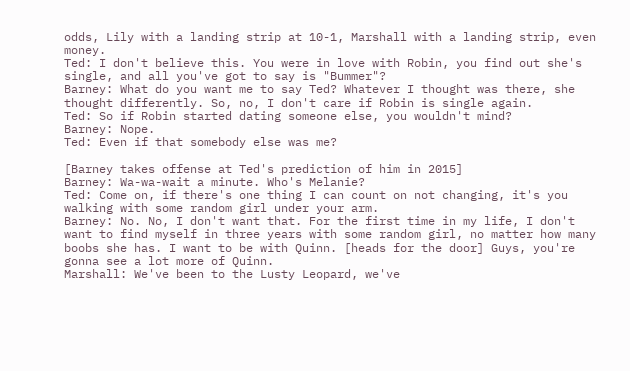odds, Lily with a landing strip at 10-1, Marshall with a landing strip, even money.
Ted: I don't believe this. You were in love with Robin, you find out she's single, and all you've got to say is "Bummer"?
Barney: What do you want me to say Ted? Whatever I thought was there, she thought differently. So, no, I don't care if Robin is single again.
Ted: So if Robin started dating someone else, you wouldn't mind?
Barney: Nope.
Ted: Even if that somebody else was me?

[Barney takes offense at Ted's prediction of him in 2015]
Barney: Wa-wa-wait a minute. Who's Melanie?
Ted: Come on, if there's one thing I can count on not changing, it's you walking with some random girl under your arm.
Barney: No. No, I don't want that. For the first time in my life, I don't want to find myself in three years with some random girl, no matter how many boobs she has. I want to be with Quinn. [heads for the door] Guys, you're gonna see a lot more of Quinn.
Marshall: We've been to the Lusty Leopard, we've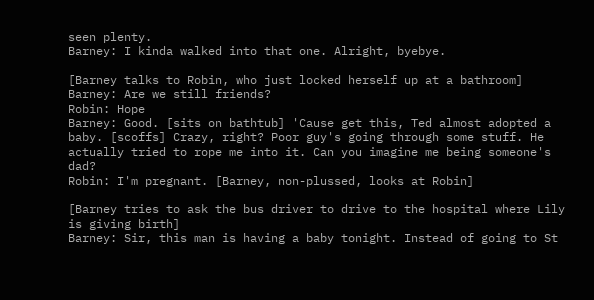seen plenty.
Barney: I kinda walked into that one. Alright, byebye.

[Barney talks to Robin, who just locked herself up at a bathroom]
Barney: Are we still friends?
Robin: Hope
Barney: Good. [sits on bathtub] 'Cause get this, Ted almost adopted a baby. [scoffs] Crazy, right? Poor guy's going through some stuff. He actually tried to rope me into it. Can you imagine me being someone's dad?
Robin: I'm pregnant. [Barney, non-plussed, looks at Robin]

[Barney tries to ask the bus driver to drive to the hospital where Lily is giving birth]
Barney: Sir, this man is having a baby tonight. Instead of going to St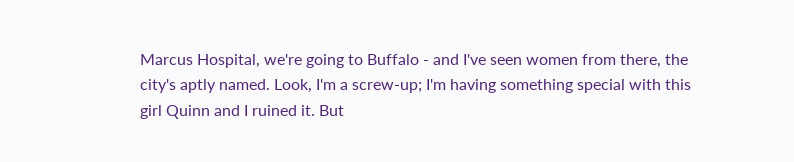Marcus Hospital, we're going to Buffalo - and I've seen women from there, the city's aptly named. Look, I'm a screw-up; I'm having something special with this girl Quinn and I ruined it. But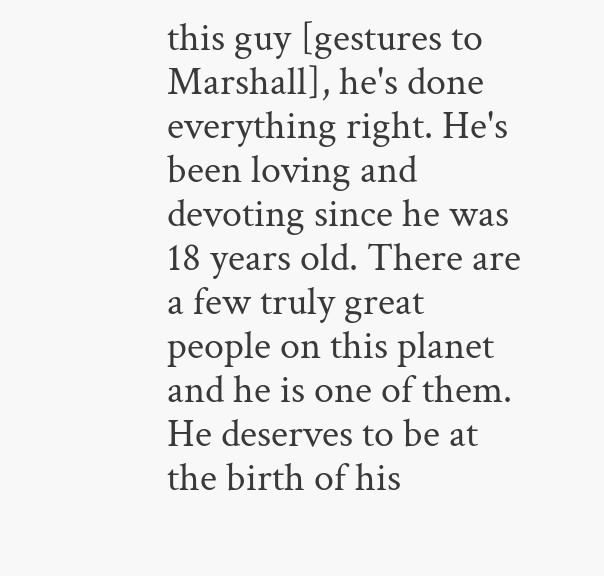this guy [gestures to Marshall], he's done everything right. He's been loving and devoting since he was 18 years old. There are a few truly great people on this planet and he is one of them. He deserves to be at the birth of his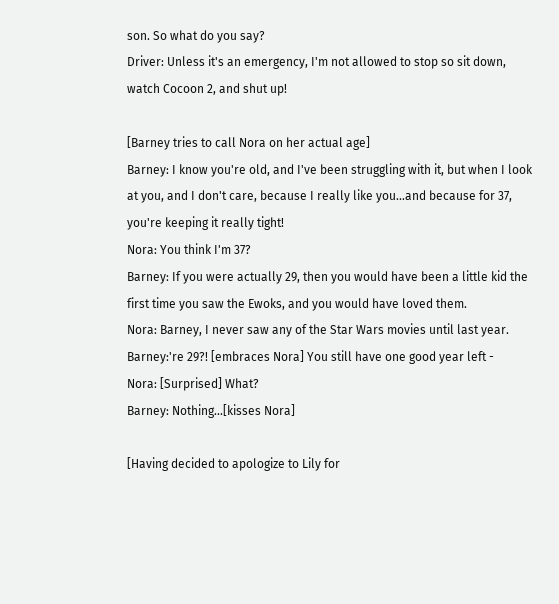son. So what do you say?
Driver: Unless it's an emergency, I'm not allowed to stop so sit down, watch Cocoon 2, and shut up!

[Barney tries to call Nora on her actual age]
Barney: I know you're old, and I've been struggling with it, but when I look at you, and I don't care, because I really like you...and because for 37, you're keeping it really tight!
Nora: You think I'm 37?
Barney: If you were actually 29, then you would have been a little kid the first time you saw the Ewoks, and you would have loved them.
Nora: Barney, I never saw any of the Star Wars movies until last year.
Barney:'re 29?! [embraces Nora] You still have one good year left -
Nora: [Surprised] What?
Barney: Nothing...[kisses Nora]

[Having decided to apologize to Lily for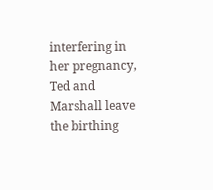interfering in her pregnancy, Ted and Marshall leave the birthing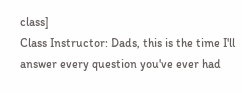class]
Class Instructor: Dads, this is the time I'll answer every question you've ever had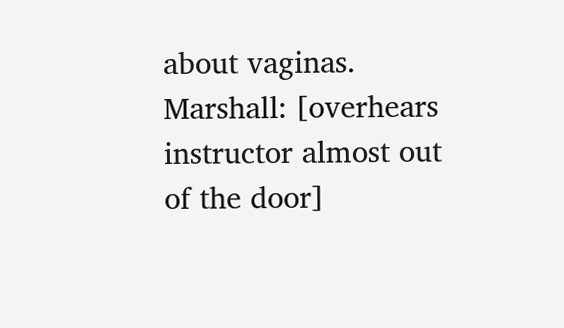about vaginas.
Marshall: [overhears instructor almost out of the door]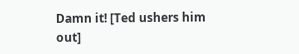Damn it! [Ted ushers him out]